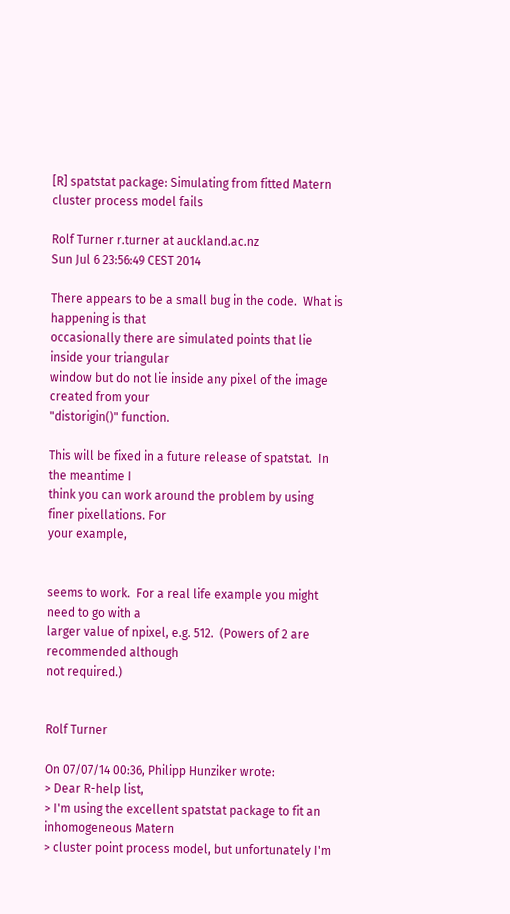[R] spatstat package: Simulating from fitted Matern cluster process model fails

Rolf Turner r.turner at auckland.ac.nz
Sun Jul 6 23:56:49 CEST 2014

There appears to be a small bug in the code.  What is happening is that
occasionally there are simulated points that lie inside your triangular
window but do not lie inside any pixel of the image created from your
"distorigin()" function.

This will be fixed in a future release of spatstat.  In the meantime I
think you can work around the problem by using finer pixellations. For
your example,


seems to work.  For a real life example you might need to go with a
larger value of npixel, e.g. 512.  (Powers of 2 are recommended although
not required.)


Rolf Turner

On 07/07/14 00:36, Philipp Hunziker wrote:
> Dear R-help list,
> I'm using the excellent spatstat package to fit an inhomogeneous Matern
> cluster point process model, but unfortunately I'm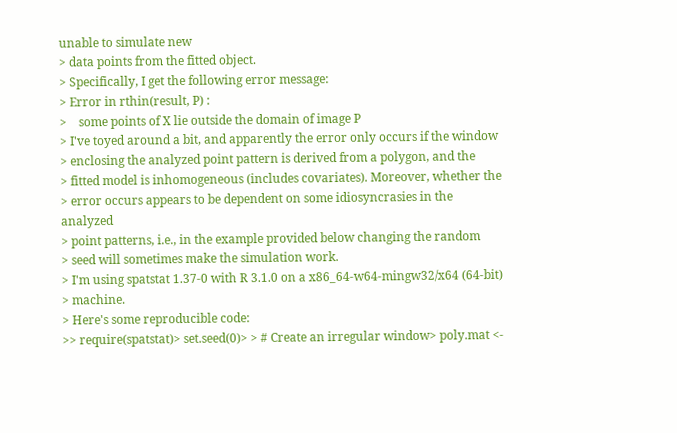unable to simulate new
> data points from the fitted object.
> Specifically, I get the following error message:
> Error in rthin(result, P) :
>    some points of X lie outside the domain of image P
> I've toyed around a bit, and apparently the error only occurs if the window
> enclosing the analyzed point pattern is derived from a polygon, and the
> fitted model is inhomogeneous (includes covariates). Moreover, whether the
> error occurs appears to be dependent on some idiosyncrasies in the analyzed
> point patterns, i.e., in the example provided below changing the random
> seed will sometimes make the simulation work.
> I'm using spatstat 1.37-0 with R 3.1.0 on a x86_64-w64-mingw32/x64 (64-bit)
> machine.
> Here's some reproducible code:
>> require(spatstat)> set.seed(0)> > # Create an irregular window> poly.mat <-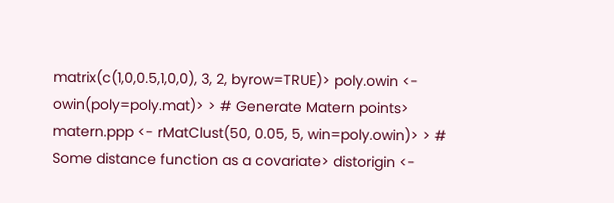matrix(c(1,0,0.5,1,0,0), 3, 2, byrow=TRUE)> poly.owin <- owin(poly=poly.mat)> > # Generate Matern points> matern.ppp <- rMatClust(50, 0.05, 5, win=poly.owin)> > # Some distance function as a covariate> distorigin <-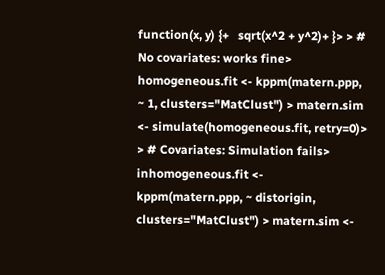function(x, y) {+   sqrt(x^2 + y^2)+ }> > # No covariates: works fine> homogeneous.fit <- kppm(matern.ppp, ~ 1, clusters="MatClust") > matern.sim <- simulate(homogeneous.fit, retry=0)> > # Covariates: Simulation fails> inhomogeneous.fit <- kppm(matern.ppp, ~ distorigin, clusters="MatClust") > matern.sim <-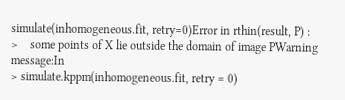simulate(inhomogeneous.fit, retry=0)Error in rthin(result, P) :
>    some points of X lie outside the domain of image PWarning message:In
> simulate.kppm(inhomogeneous.fit, retry = 0)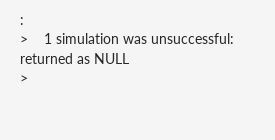:
>    1 simulation was unsuccessful: returned as NULL
>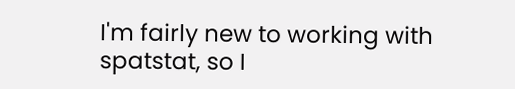I'm fairly new to working with spatstat, so I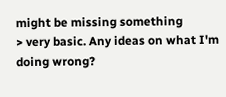might be missing something
> very basic. Any ideas on what I'm doing wrong?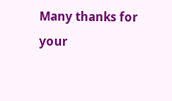Many thanks for your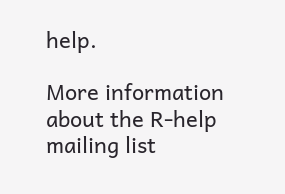help.

More information about the R-help mailing list